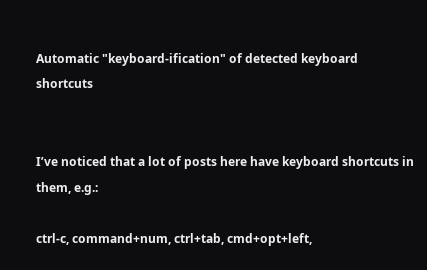Automatic "keyboard-ification" of detected keyboard shortcuts


I’ve noticed that a lot of posts here have keyboard shortcuts in them, e.g.:

ctrl-c, command+num, ctrl+tab, cmd+opt+left,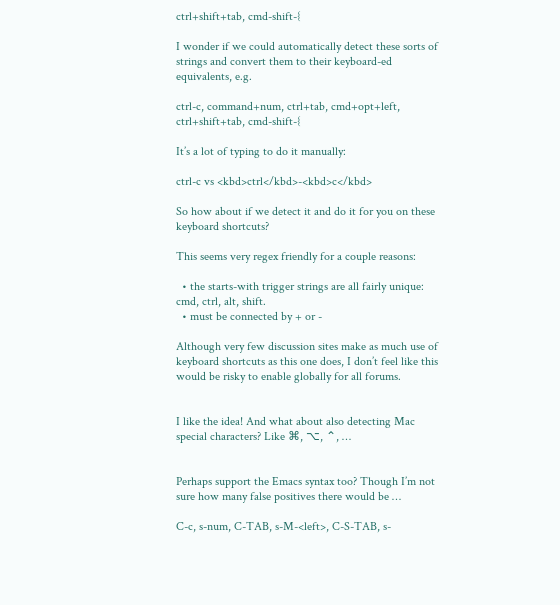ctrl+shift+tab, cmd-shift-{

I wonder if we could automatically detect these sorts of strings and convert them to their keyboard-ed equivalents, e.g.

ctrl-c, command+num, ctrl+tab, cmd+opt+left, ctrl+shift+tab, cmd-shift-{

It’s a lot of typing to do it manually:

ctrl-c vs <kbd>ctrl</kbd>-<kbd>c</kbd>

So how about if we detect it and do it for you on these keyboard shortcuts?

This seems very regex friendly for a couple reasons:

  • the starts-with trigger strings are all fairly unique: cmd, ctrl, alt, shift.
  • must be connected by + or -

Although very few discussion sites make as much use of keyboard shortcuts as this one does, I don’t feel like this would be risky to enable globally for all forums.


I like the idea! And what about also detecting Mac special characters? Like ⌘, ⌥, ⌃, …


Perhaps support the Emacs syntax too? Though I’m not sure how many false positives there would be …

C-c, s-num, C-TAB, s-M-<left>, C-S-TAB, s-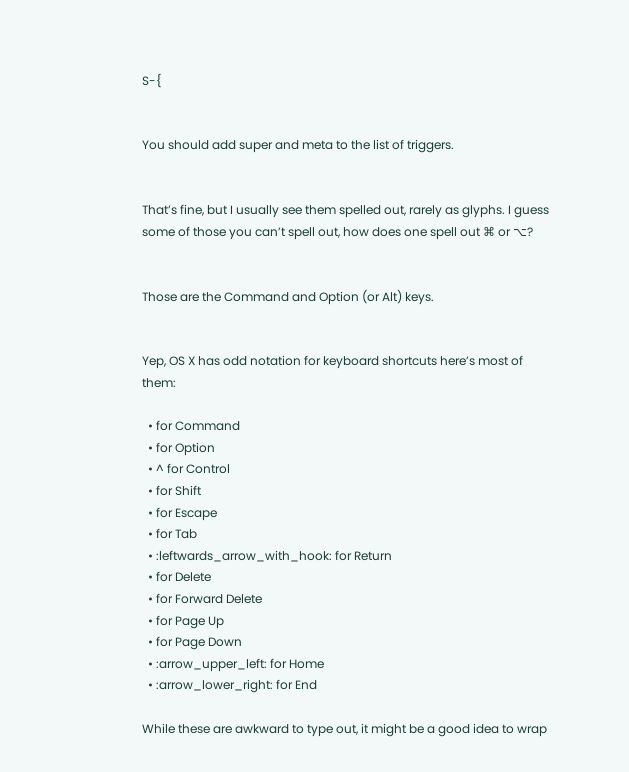S-{


You should add super and meta to the list of triggers.


That’s fine, but I usually see them spelled out, rarely as glyphs. I guess some of those you can’t spell out, how does one spell out ⌘ or ⌥?


Those are the Command and Option (or Alt) keys.


Yep, OS X has odd notation for keyboard shortcuts here’s most of them:

  • for Command
  • for Option
  • ^ for Control
  • for Shift
  • for Escape
  • for Tab
  • :leftwards_arrow_with_hook: for Return
  • for Delete
  • for Forward Delete
  • for Page Up
  • for Page Down
  • :arrow_upper_left: for Home
  • :arrow_lower_right: for End

While these are awkward to type out, it might be a good idea to wrap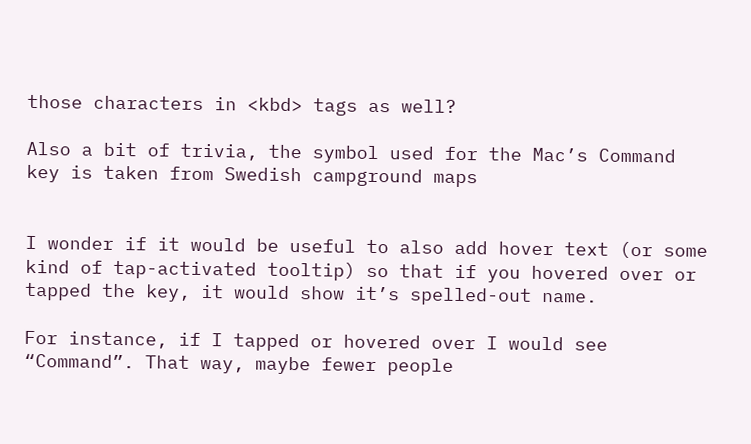those characters in <kbd> tags as well?

Also a bit of trivia, the symbol used for the Mac’s Command key is taken from Swedish campground maps


I wonder if it would be useful to also add hover text (or some kind of tap-activated tooltip) so that if you hovered over or tapped the key, it would show it’s spelled-out name.

For instance, if I tapped or hovered over I would see “Command”. That way, maybe fewer people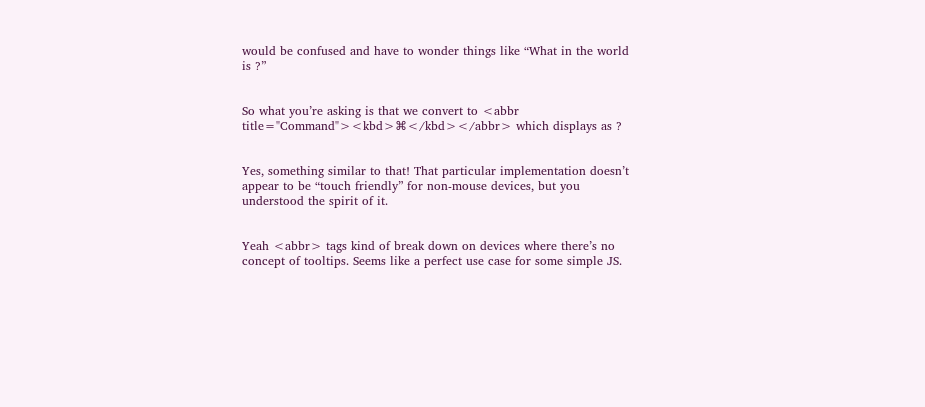would be confused and have to wonder things like “What in the world is ?”


So what you’re asking is that we convert to <abbr title="Command"><kbd>⌘</kbd></abbr> which displays as ?


Yes, something similar to that! That particular implementation doesn’t appear to be “touch friendly” for non-mouse devices, but you understood the spirit of it.


Yeah <abbr> tags kind of break down on devices where there’s no concept of tooltips. Seems like a perfect use case for some simple JS.